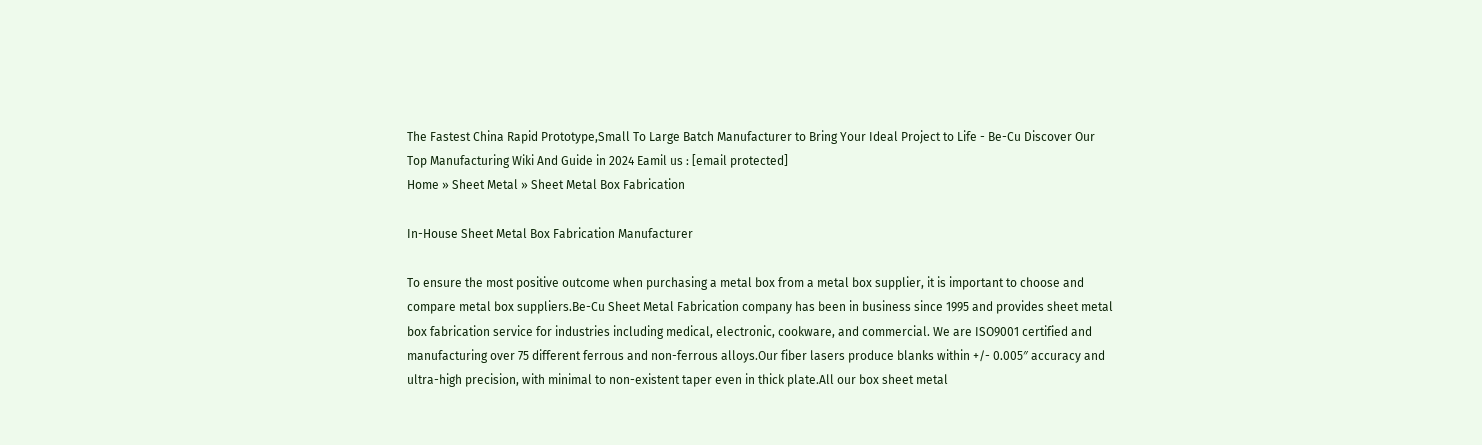The Fastest China Rapid Prototype,Small To Large Batch Manufacturer to Bring Your Ideal Project to Life - Be-Cu Discover Our Top Manufacturing Wiki And Guide in 2024 Eamil us : [email protected]
Home » Sheet Metal » Sheet Metal Box Fabrication

In-House Sheet Metal Box Fabrication Manufacturer

To ensure the most positive outcome when purchasing a metal box from a metal box supplier, it is important to choose and compare metal box suppliers.Be-Cu Sheet Metal Fabrication company has been in business since 1995 and provides sheet metal box fabrication service for industries including medical, electronic, cookware, and commercial. We are ISO9001 certified and manufacturing over 75 different ferrous and non-ferrous alloys.Our fiber lasers produce blanks within +/- 0.005″ accuracy and ultra-high precision, with minimal to non-existent taper even in thick plate.All our box sheet metal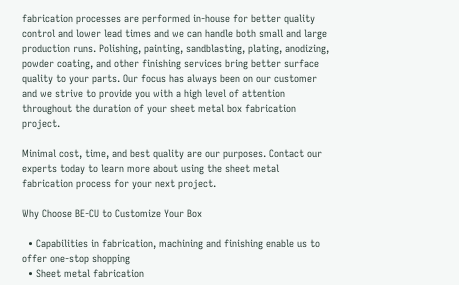fabrication processes are performed in-house for better quality control and lower lead times and we can handle both small and large production runs. Polishing, painting, sandblasting, plating, anodizing, powder coating, and other finishing services bring better surface quality to your parts. Our focus has always been on our customer and we strive to provide you with a high level of attention throughout the duration of your sheet metal box fabrication project.

Minimal cost, time, and best quality are our purposes. Contact our experts today to learn more about using the sheet metal fabrication process for your next project.

Why Choose BE-CU to Customize Your Box

  • Capabilities in fabrication, machining and finishing enable us to offer one-stop shopping
  • Sheet metal fabrication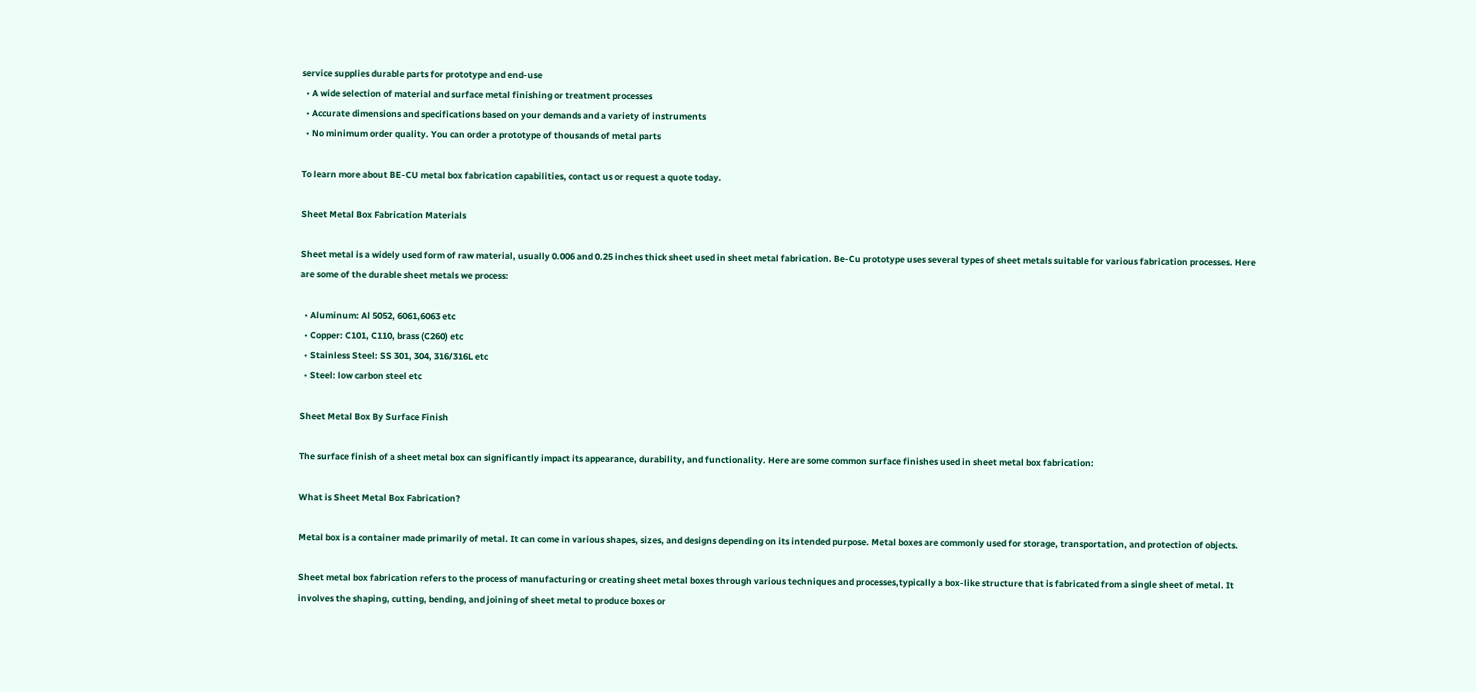service supplies durable parts for prototype and end-use
  • A wide selection of material and surface metal finishing or treatment processes
  • Accurate dimensions and specifications based on your demands and a variety of instruments
  • No minimum order quality. You can order a prototype of thousands of metal parts

To learn more about BE-CU metal box fabrication capabilities, contact us or request a quote today.

Sheet Metal Box Fabrication Materials

Sheet metal is a widely used form of raw material, usually 0.006 and 0.25 inches thick sheet used in sheet metal fabrication. Be-Cu prototype uses several types of sheet metals suitable for various fabrication processes. Here are some of the durable sheet metals we process:

  • Aluminum: Al 5052, 6061,6063 etc
  • Copper: C101, C110, brass (C260) etc
  • Stainless Steel: SS 301, 304, 316/316L etc
  • Steel: low carbon steel etc

Sheet Metal Box By Surface Finish

The surface finish of a sheet metal box can significantly impact its appearance, durability, and functionality. Here are some common surface finishes used in sheet metal box fabrication:

What is Sheet Metal Box Fabrication?

Metal box is a container made primarily of metal. It can come in various shapes, sizes, and designs depending on its intended purpose. Metal boxes are commonly used for storage, transportation, and protection of objects.

Sheet metal box fabrication refers to the process of manufacturing or creating sheet metal boxes through various techniques and processes,typically a box-like structure that is fabricated from a single sheet of metal. It involves the shaping, cutting, bending, and joining of sheet metal to produce boxes or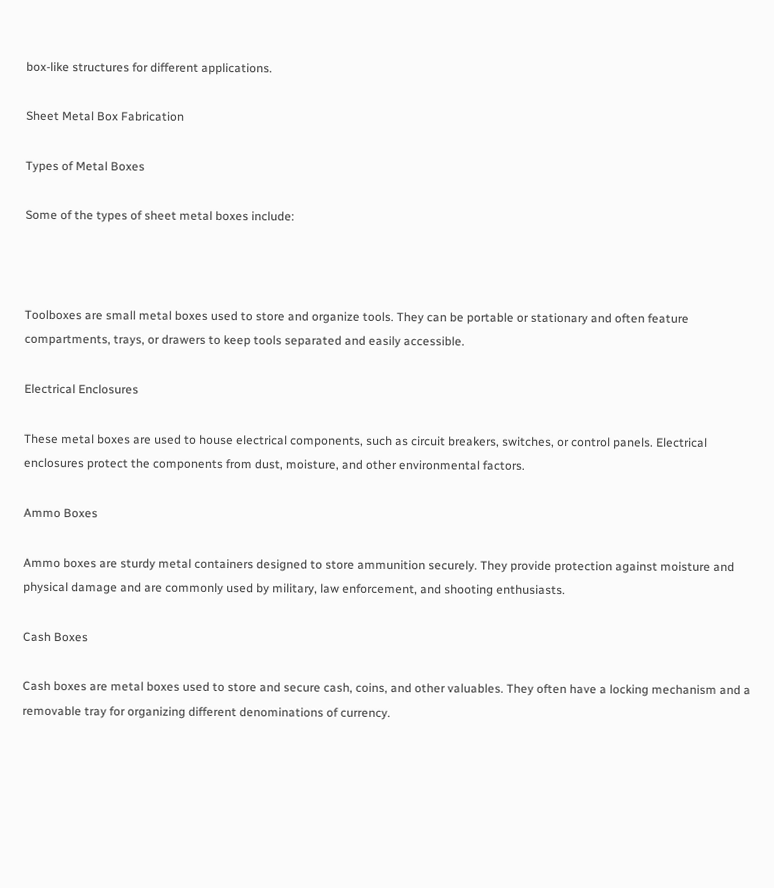box-like structures for different applications.

Sheet Metal Box Fabrication

Types of Metal Boxes

Some of the types of sheet metal boxes include:



Toolboxes are small metal boxes used to store and organize tools. They can be portable or stationary and often feature compartments, trays, or drawers to keep tools separated and easily accessible.

Electrical Enclosures

These metal boxes are used to house electrical components, such as circuit breakers, switches, or control panels. Electrical enclosures protect the components from dust, moisture, and other environmental factors.

Ammo Boxes

Ammo boxes are sturdy metal containers designed to store ammunition securely. They provide protection against moisture and physical damage and are commonly used by military, law enforcement, and shooting enthusiasts.

Cash Boxes

Cash boxes are metal boxes used to store and secure cash, coins, and other valuables. They often have a locking mechanism and a removable tray for organizing different denominations of currency.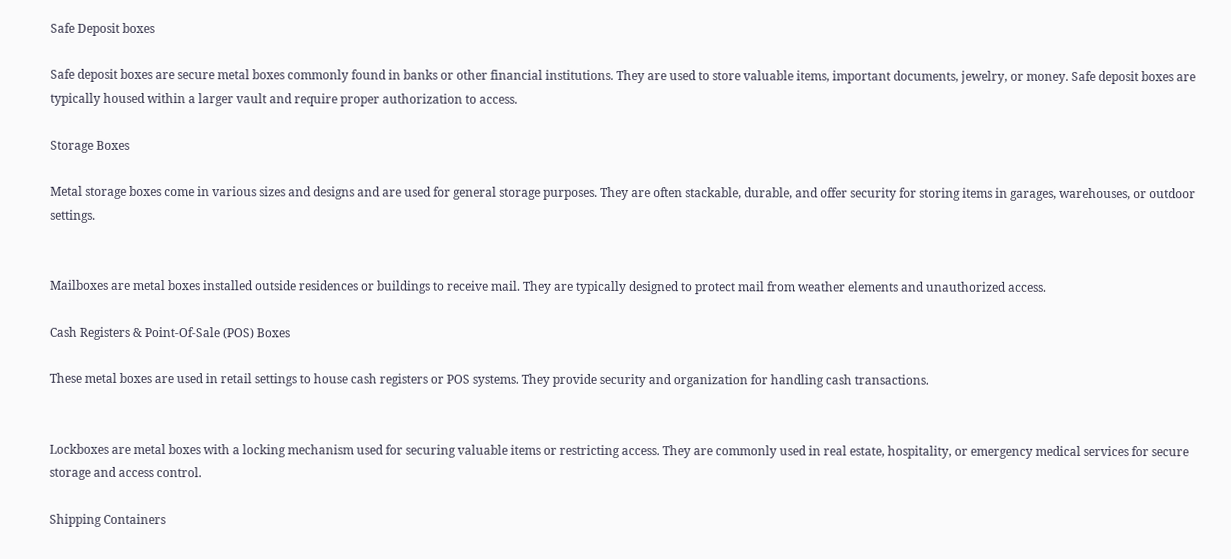Safe Deposit boxes

Safe deposit boxes are secure metal boxes commonly found in banks or other financial institutions. They are used to store valuable items, important documents, jewelry, or money. Safe deposit boxes are typically housed within a larger vault and require proper authorization to access.

Storage Boxes

Metal storage boxes come in various sizes and designs and are used for general storage purposes. They are often stackable, durable, and offer security for storing items in garages, warehouses, or outdoor settings.


Mailboxes are metal boxes installed outside residences or buildings to receive mail. They are typically designed to protect mail from weather elements and unauthorized access.

Cash Registers & Point-Of-Sale (POS) Boxes

These metal boxes are used in retail settings to house cash registers or POS systems. They provide security and organization for handling cash transactions.


Lockboxes are metal boxes with a locking mechanism used for securing valuable items or restricting access. They are commonly used in real estate, hospitality, or emergency medical services for secure storage and access control.

Shipping Containers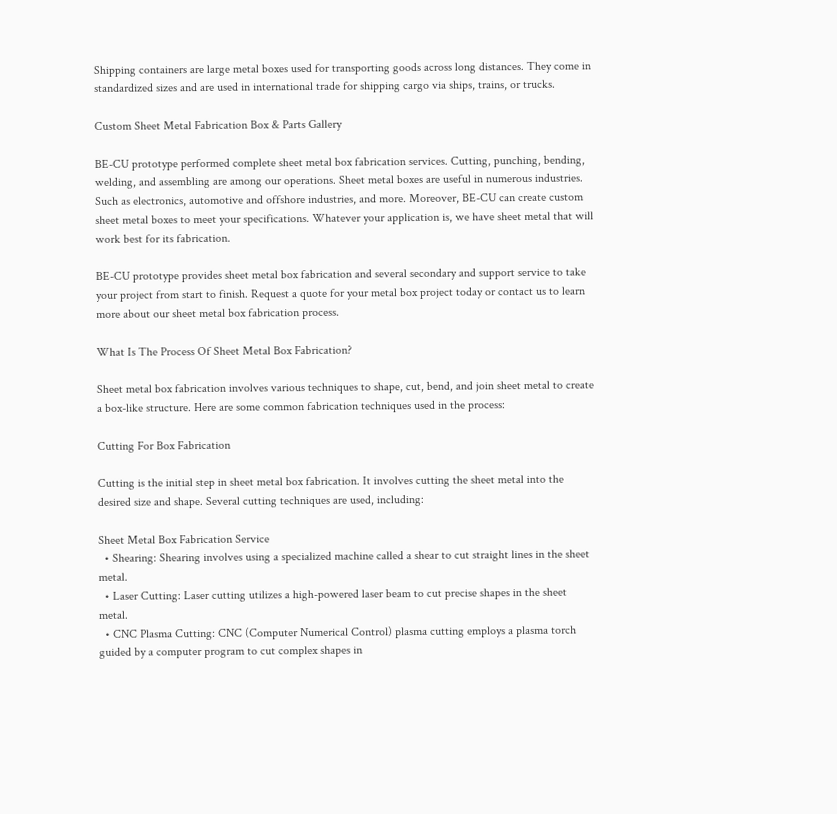Shipping containers are large metal boxes used for transporting goods across long distances. They come in standardized sizes and are used in international trade for shipping cargo via ships, trains, or trucks.

Custom Sheet Metal Fabrication Box & Parts Gallery

BE-CU prototype performed complete sheet metal box fabrication services. Cutting, punching, bending, welding, and assembling are among our operations. Sheet metal boxes are useful in numerous industries. Such as electronics, automotive and offshore industries, and more. Moreover, BE-CU can create custom sheet metal boxes to meet your specifications. Whatever your application is, we have sheet metal that will work best for its fabrication.

BE-CU prototype provides sheet metal box fabrication and several secondary and support service to take your project from start to finish. Request a quote for your metal box project today or contact us to learn more about our sheet metal box fabrication process.

What Is The Process Of Sheet Metal Box Fabrication?

Sheet metal box fabrication involves various techniques to shape, cut, bend, and join sheet metal to create a box-like structure. Here are some common fabrication techniques used in the process:

Cutting For Box Fabrication

Cutting is the initial step in sheet metal box fabrication. It involves cutting the sheet metal into the desired size and shape. Several cutting techniques are used, including:

Sheet Metal Box Fabrication Service
  • Shearing: Shearing involves using a specialized machine called a shear to cut straight lines in the sheet metal.
  • Laser Cutting: Laser cutting utilizes a high-powered laser beam to cut precise shapes in the sheet metal.
  • CNC Plasma Cutting: CNC (Computer Numerical Control) plasma cutting employs a plasma torch guided by a computer program to cut complex shapes in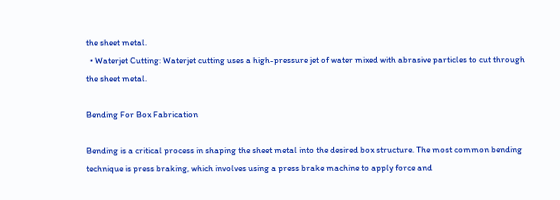the sheet metal.
  • Waterjet Cutting: Waterjet cutting uses a high-pressure jet of water mixed with abrasive particles to cut through the sheet metal.

Bending For Box Fabrication

Bending is a critical process in shaping the sheet metal into the desired box structure. The most common bending technique is press braking, which involves using a press brake machine to apply force and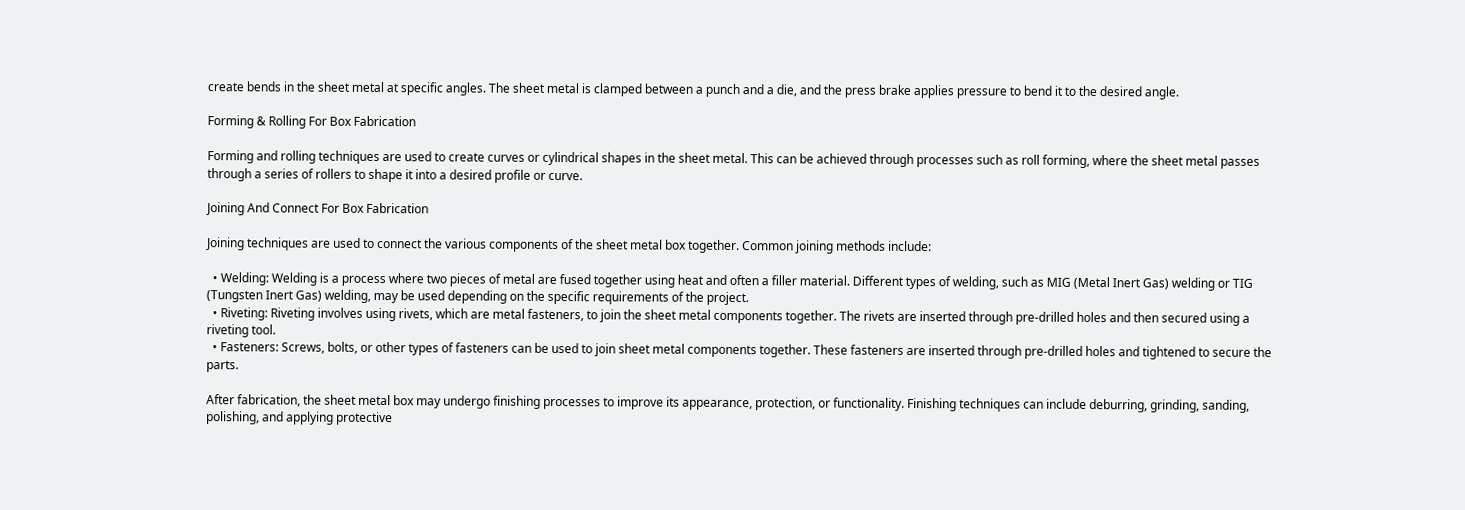create bends in the sheet metal at specific angles. The sheet metal is clamped between a punch and a die, and the press brake applies pressure to bend it to the desired angle.

Forming & Rolling For Box Fabrication

Forming and rolling techniques are used to create curves or cylindrical shapes in the sheet metal. This can be achieved through processes such as roll forming, where the sheet metal passes through a series of rollers to shape it into a desired profile or curve.

Joining And Connect For Box Fabrication

Joining techniques are used to connect the various components of the sheet metal box together. Common joining methods include:

  • Welding: Welding is a process where two pieces of metal are fused together using heat and often a filler material. Different types of welding, such as MIG (Metal Inert Gas) welding or TIG (Tungsten Inert Gas) welding, may be used depending on the specific requirements of the project.
  • Riveting: Riveting involves using rivets, which are metal fasteners, to join the sheet metal components together. The rivets are inserted through pre-drilled holes and then secured using a riveting tool.
  • Fasteners: Screws, bolts, or other types of fasteners can be used to join sheet metal components together. These fasteners are inserted through pre-drilled holes and tightened to secure the parts.

After fabrication, the sheet metal box may undergo finishing processes to improve its appearance, protection, or functionality. Finishing techniques can include deburring, grinding, sanding, polishing, and applying protective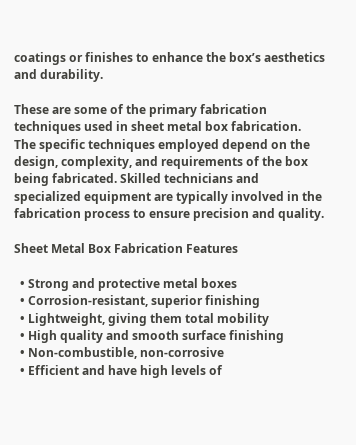coatings or finishes to enhance the box’s aesthetics and durability.

These are some of the primary fabrication techniques used in sheet metal box fabrication. The specific techniques employed depend on the design, complexity, and requirements of the box being fabricated. Skilled technicians and specialized equipment are typically involved in the fabrication process to ensure precision and quality.

Sheet Metal Box Fabrication Features

  • Strong and protective metal boxes
  • Corrosion-resistant, superior finishing
  • Lightweight, giving them total mobility
  • High quality and smooth surface finishing
  • Non-combustible, non-corrosive
  • Efficient and have high levels of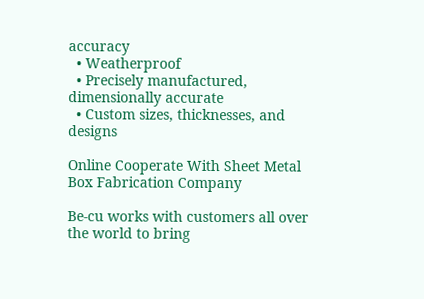accuracy
  • Weatherproof
  • Precisely manufactured, dimensionally accurate
  • Custom sizes, thicknesses, and designs

Online Cooperate With Sheet Metal Box Fabrication Company

Be-cu works with customers all over the world to bring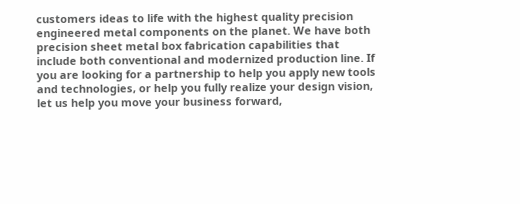customers ideas to life with the highest quality precision engineered metal components on the planet. We have both precision sheet metal box fabrication capabilities that include both conventional and modernized production line. If you are looking for a partnership to help you apply new tools and technologies, or help you fully realize your design vision, let us help you move your business forward,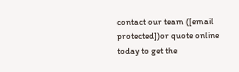contact our team ([email protected])or quote online today to get the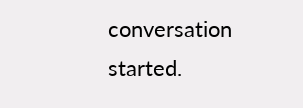conversation started.